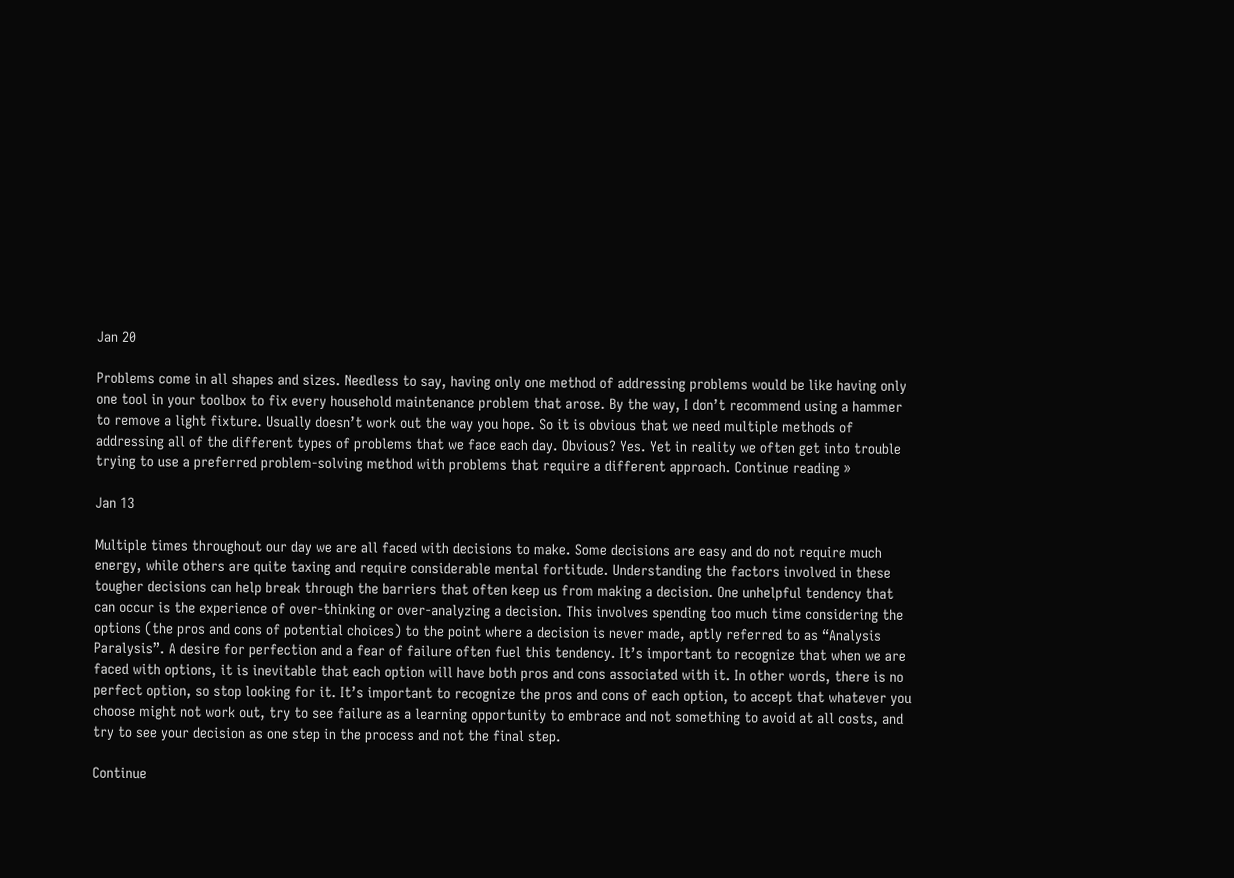Jan 20

Problems come in all shapes and sizes. Needless to say, having only one method of addressing problems would be like having only one tool in your toolbox to fix every household maintenance problem that arose. By the way, I don’t recommend using a hammer to remove a light fixture. Usually doesn’t work out the way you hope. So it is obvious that we need multiple methods of addressing all of the different types of problems that we face each day. Obvious? Yes. Yet in reality we often get into trouble trying to use a preferred problem-solving method with problems that require a different approach. Continue reading »

Jan 13

Multiple times throughout our day we are all faced with decisions to make. Some decisions are easy and do not require much energy, while others are quite taxing and require considerable mental fortitude. Understanding the factors involved in these tougher decisions can help break through the barriers that often keep us from making a decision. One unhelpful tendency that can occur is the experience of over-thinking or over-analyzing a decision. This involves spending too much time considering the options (the pros and cons of potential choices) to the point where a decision is never made, aptly referred to as “Analysis Paralysis”. A desire for perfection and a fear of failure often fuel this tendency. It’s important to recognize that when we are faced with options, it is inevitable that each option will have both pros and cons associated with it. In other words, there is no perfect option, so stop looking for it. It’s important to recognize the pros and cons of each option, to accept that whatever you choose might not work out, try to see failure as a learning opportunity to embrace and not something to avoid at all costs, and try to see your decision as one step in the process and not the final step.

Continue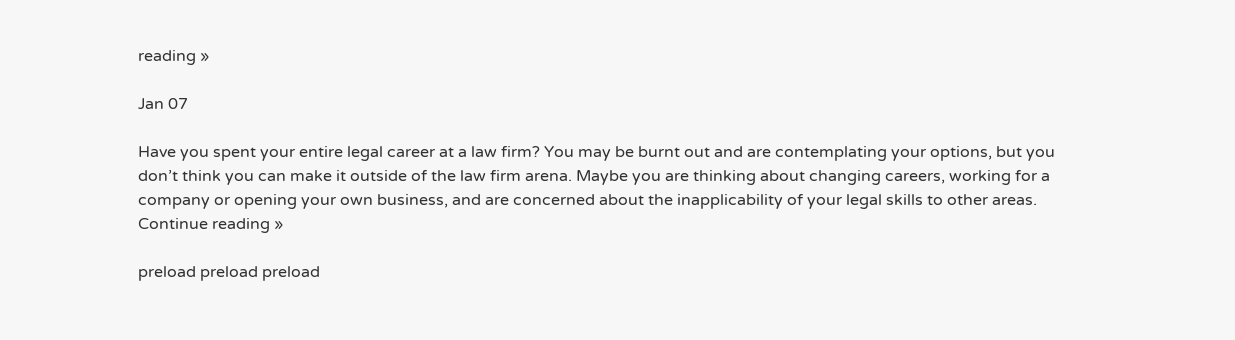reading »

Jan 07

Have you spent your entire legal career at a law firm? You may be burnt out and are contemplating your options, but you don’t think you can make it outside of the law firm arena. Maybe you are thinking about changing careers, working for a company or opening your own business, and are concerned about the inapplicability of your legal skills to other areas. Continue reading »

preload preload preload